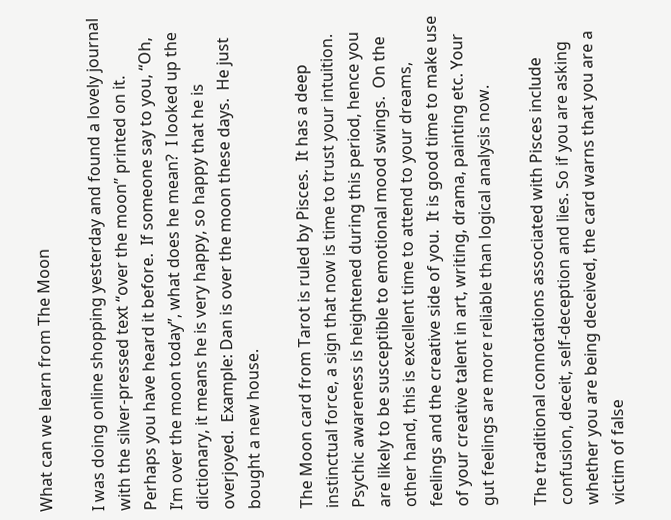What can we learn from The Moon

I was doing online shopping yesterday and found a lovely journal with the silver-pressed text “over the moon” printed on it.  Perhaps you have heard it before.  If someone say to you, “Oh, I’m over the moon today”, what does he mean?  I looked up the dictionary, it means he is very happy, so happy that he is overjoyed.  Example: Dan is over the moon these days.  He just bought a new house.

The Moon card from Tarot is ruled by Pisces.  It has a deep instinctual force, a sign that now is time to trust your intuition.  Psychic awareness is heightened during this period, hence you are likely to be susceptible to emotional mood swings.  On the other hand, this is excellent time to attend to your dreams, feelings and the creative side of you.  It is good time to make use of your creative talent in art, writing, drama, painting etc. Your gut feelings are more reliable than logical analysis now.

The traditional connotations associated with Pisces include confusion, deceit, self-deception and lies. So if you are asking whether you are being deceived, the card warns that you are a victim of false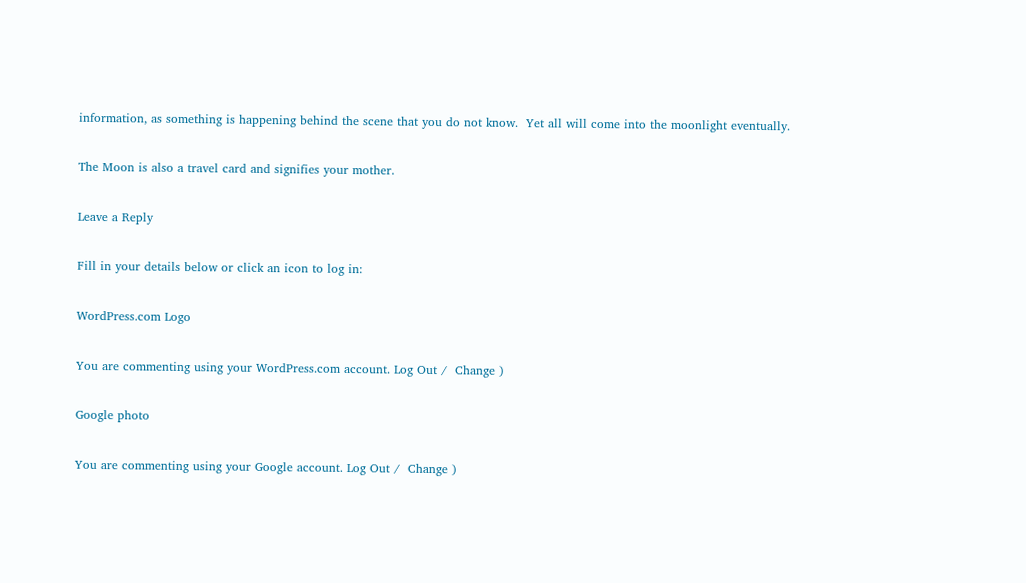information, as something is happening behind the scene that you do not know.  Yet all will come into the moonlight eventually.

The Moon is also a travel card and signifies your mother.

Leave a Reply

Fill in your details below or click an icon to log in:

WordPress.com Logo

You are commenting using your WordPress.com account. Log Out /  Change )

Google photo

You are commenting using your Google account. Log Out /  Change )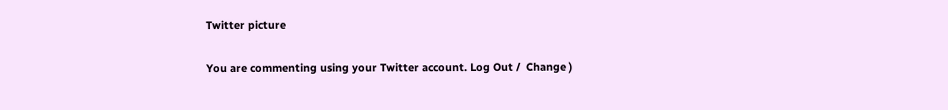Twitter picture

You are commenting using your Twitter account. Log Out /  Change )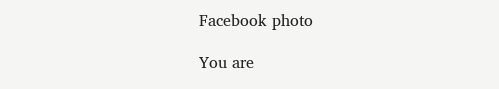Facebook photo

You are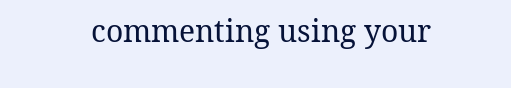commenting using your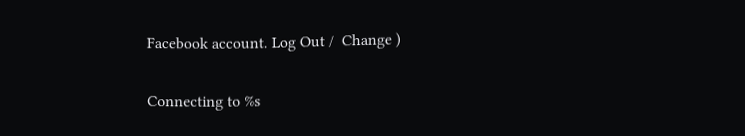Facebook account. Log Out /  Change )

Connecting to %s